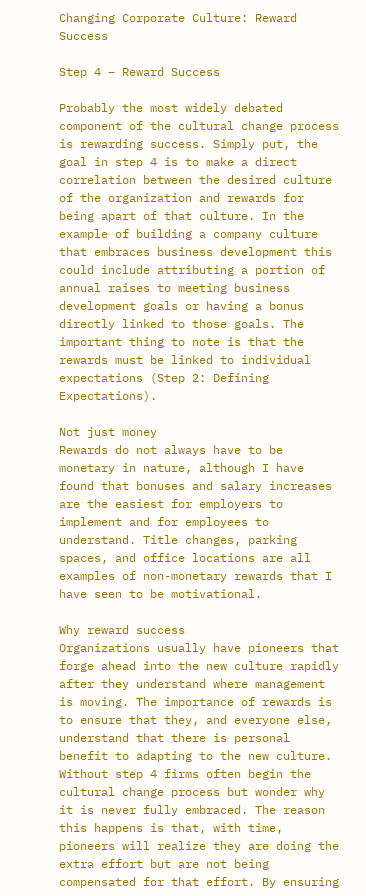Changing Corporate Culture: Reward Success

Step 4 – Reward Success

Probably the most widely debated component of the cultural change process is rewarding success. Simply put, the goal in step 4 is to make a direct correlation between the desired culture of the organization and rewards for being apart of that culture. In the example of building a company culture that embraces business development this could include attributing a portion of annual raises to meeting business development goals or having a bonus directly linked to those goals. The important thing to note is that the rewards must be linked to individual expectations (Step 2: Defining Expectations).

Not just money
Rewards do not always have to be monetary in nature, although I have found that bonuses and salary increases are the easiest for employers to implement and for employees to understand. Title changes, parking spaces, and office locations are all examples of non-monetary rewards that I have seen to be motivational.

Why reward success
Organizations usually have pioneers that forge ahead into the new culture rapidly after they understand where management is moving. The importance of rewards is to ensure that they, and everyone else, understand that there is personal benefit to adapting to the new culture. Without step 4 firms often begin the cultural change process but wonder why it is never fully embraced. The reason this happens is that, with time, pioneers will realize they are doing the extra effort but are not being compensated for that effort. By ensuring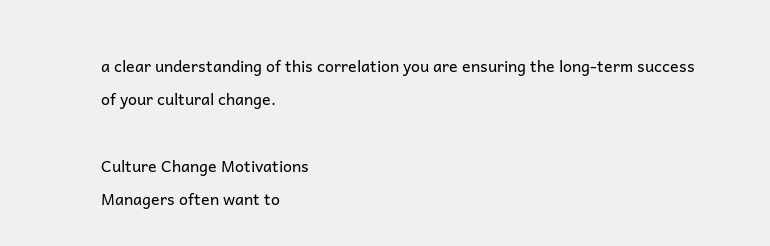a clear understanding of this correlation you are ensuring the long-term success of your cultural change.

Culture Change Motivations
Managers often want to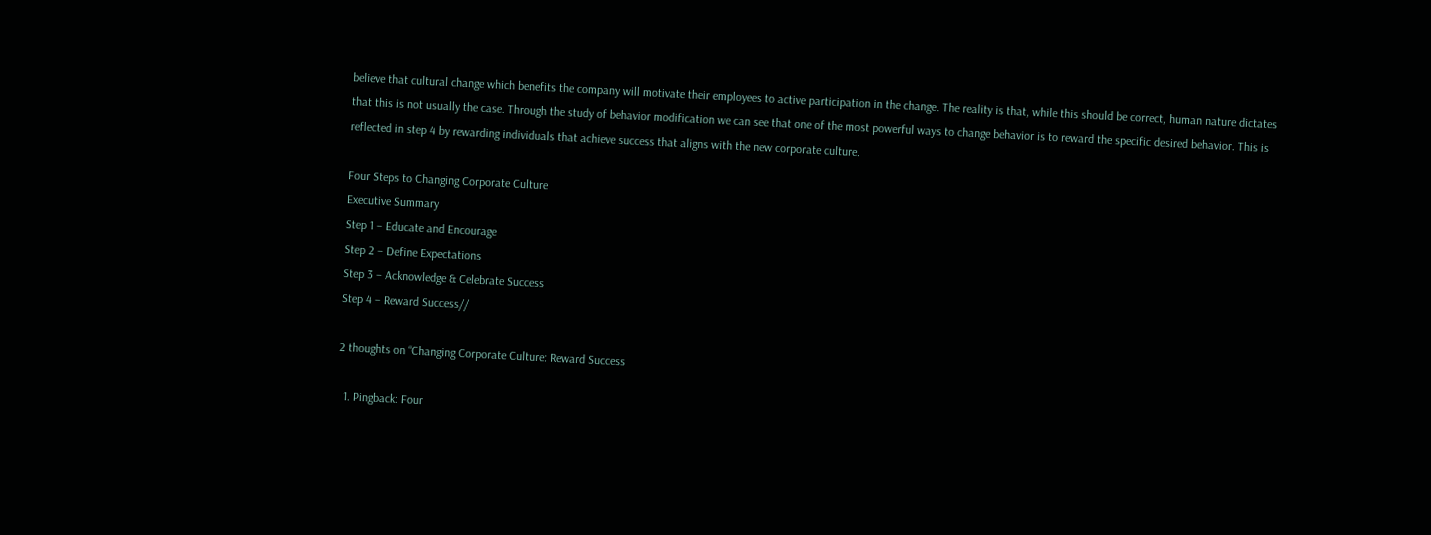believe that cultural change which benefits the company will motivate their employees to active participation in the change. The reality is that, while this should be correct, human nature dictates that this is not usually the case. Through the study of behavior modification we can see that one of the most powerful ways to change behavior is to reward the specific desired behavior. This is reflected in step 4 by rewarding individuals that achieve success that aligns with the new corporate culture.

Four Steps to Changing Corporate Culture
Executive Summary
Step 1 – Educate and Encourage
Step 2 – Define Expectations
Step 3 – Acknowledge & Celebrate Success
Step 4 – Reward Success//

2 thoughts on “Changing Corporate Culture: Reward Success

  1. Pingback: Four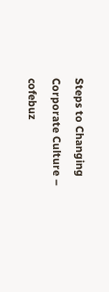Steps to Changing Corporate Culture – cofebuz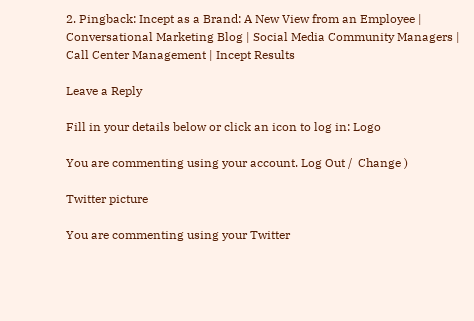2. Pingback: Incept as a Brand: A New View from an Employee | Conversational Marketing Blog | Social Media Community Managers | Call Center Management | Incept Results

Leave a Reply

Fill in your details below or click an icon to log in: Logo

You are commenting using your account. Log Out /  Change )

Twitter picture

You are commenting using your Twitter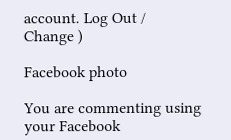account. Log Out /  Change )

Facebook photo

You are commenting using your Facebook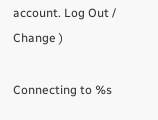account. Log Out /  Change )

Connecting to %s